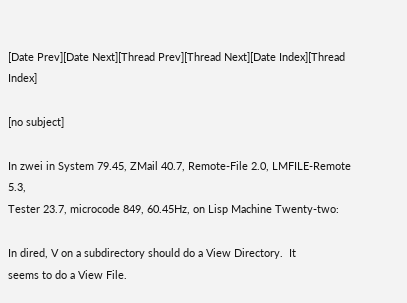[Date Prev][Date Next][Thread Prev][Thread Next][Date Index][Thread Index]

[no subject]

In zwei in System 79.45, ZMail 40.7, Remote-File 2.0, LMFILE-Remote 5.3,
Tester 23.7, microcode 849, 60.45Hz, on Lisp Machine Twenty-two:

In dired, V on a subdirectory should do a View Directory.  It
seems to do a View File.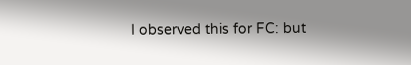I observed this for FC: but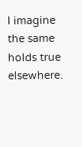I imagine
the same holds true elsewhere.